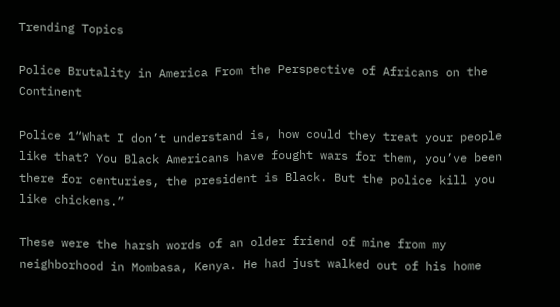Trending Topics

Police Brutality in America From the Perspective of Africans on the Continent

Police 1“What I don’t understand is, how could they treat your people like that? You Black Americans have fought wars for them, you’ve been there for centuries, the president is Black. But the police kill you like chickens.”

These were the harsh words of an older friend of mine from my neighborhood in Mombasa, Kenya. He had just walked out of his home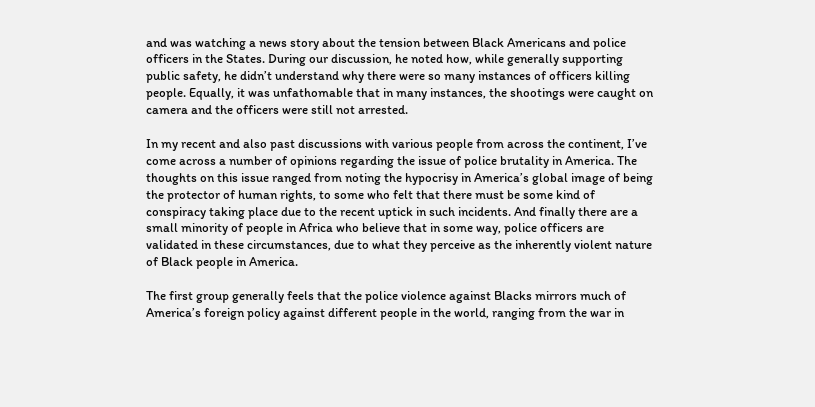and was watching a news story about the tension between Black Americans and police officers in the States. During our discussion, he noted how, while generally supporting public safety, he didn’t understand why there were so many instances of officers killing people. Equally, it was unfathomable that in many instances, the shootings were caught on camera and the officers were still not arrested.

In my recent and also past discussions with various people from across the continent, I’ve come across a number of opinions regarding the issue of police brutality in America. The thoughts on this issue ranged from noting the hypocrisy in America’s global image of being the protector of human rights, to some who felt that there must be some kind of conspiracy taking place due to the recent uptick in such incidents. And finally there are a small minority of people in Africa who believe that in some way, police officers are validated in these circumstances, due to what they perceive as the inherently violent nature of Black people in America.

The first group generally feels that the police violence against Blacks mirrors much of America’s foreign policy against different people in the world, ranging from the war in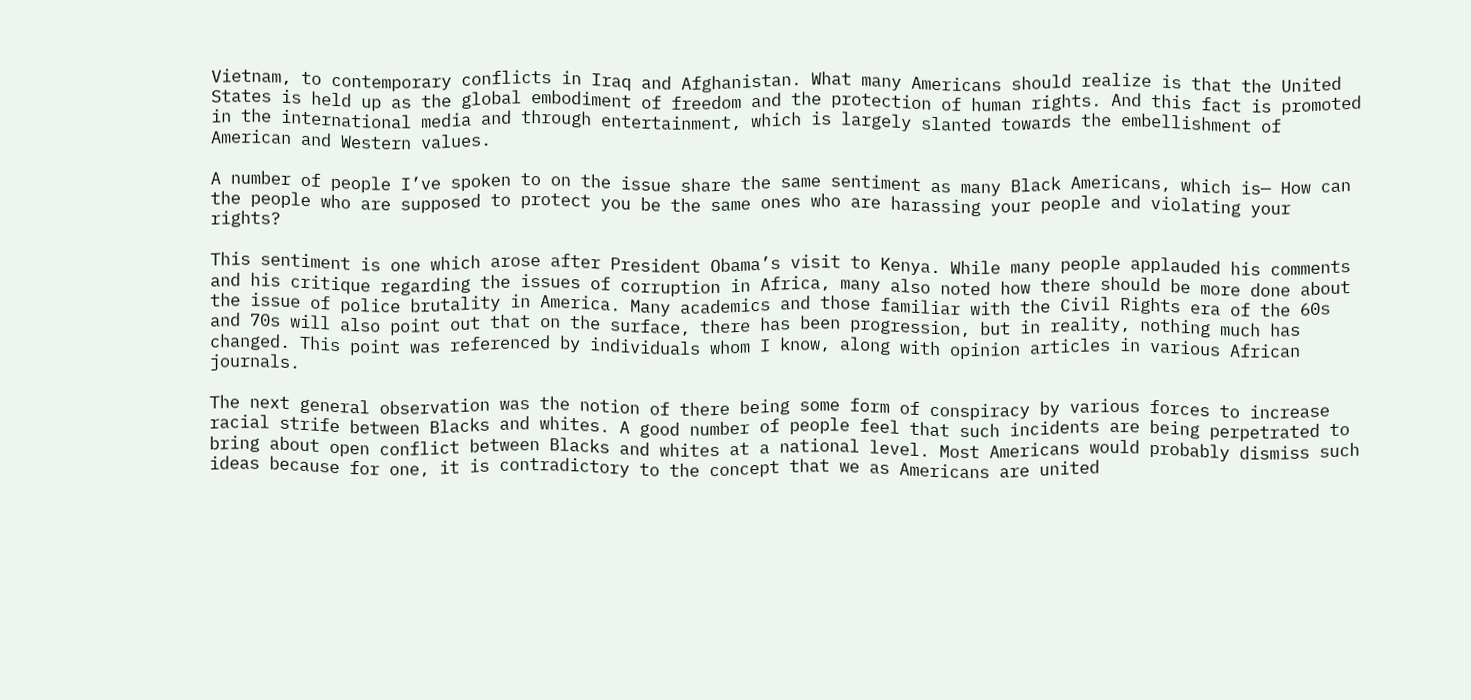Vietnam, to contemporary conflicts in Iraq and Afghanistan. What many Americans should realize is that the United States is held up as the global embodiment of freedom and the protection of human rights. And this fact is promoted in the international media and through entertainment, which is largely slanted towards the embellishment of American and Western values.

A number of people I’ve spoken to on the issue share the same sentiment as many Black Americans, which is— How can the people who are supposed to protect you be the same ones who are harassing your people and violating your rights?

This sentiment is one which arose after President Obama’s visit to Kenya. While many people applauded his comments and his critique regarding the issues of corruption in Africa, many also noted how there should be more done about the issue of police brutality in America. Many academics and those familiar with the Civil Rights era of the 60s and 70s will also point out that on the surface, there has been progression, but in reality, nothing much has changed. This point was referenced by individuals whom I know, along with opinion articles in various African journals.

The next general observation was the notion of there being some form of conspiracy by various forces to increase racial strife between Blacks and whites. A good number of people feel that such incidents are being perpetrated to bring about open conflict between Blacks and whites at a national level. Most Americans would probably dismiss such ideas because for one, it is contradictory to the concept that we as Americans are united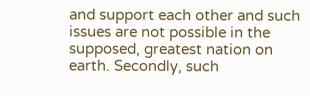and support each other and such issues are not possible in the supposed, greatest nation on earth. Secondly, such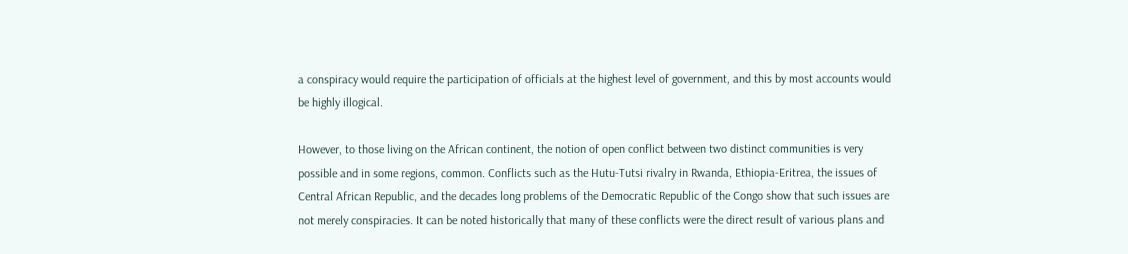a conspiracy would require the participation of officials at the highest level of government, and this by most accounts would be highly illogical.

However, to those living on the African continent, the notion of open conflict between two distinct communities is very possible and in some regions, common. Conflicts such as the Hutu-Tutsi rivalry in Rwanda, Ethiopia-Eritrea, the issues of Central African Republic, and the decades long problems of the Democratic Republic of the Congo show that such issues are not merely conspiracies. It can be noted historically that many of these conflicts were the direct result of various plans and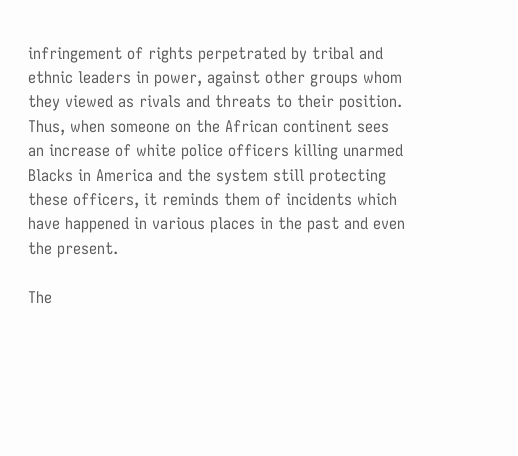infringement of rights perpetrated by tribal and ethnic leaders in power, against other groups whom they viewed as rivals and threats to their position. Thus, when someone on the African continent sees an increase of white police officers killing unarmed Blacks in America and the system still protecting these officers, it reminds them of incidents which have happened in various places in the past and even the present.

The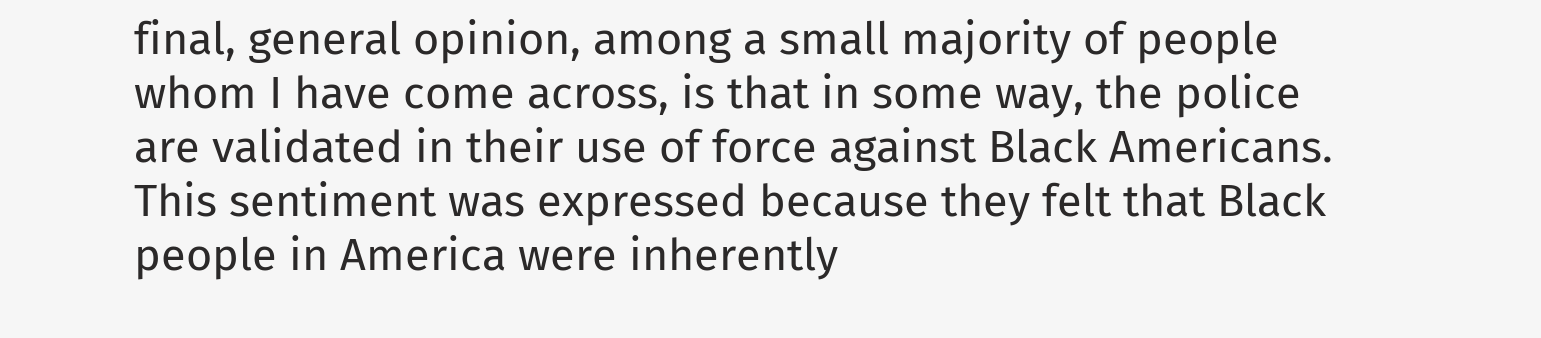final, general opinion, among a small majority of people whom I have come across, is that in some way, the police are validated in their use of force against Black Americans. This sentiment was expressed because they felt that Black people in America were inherently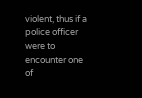violent, thus if a police officer were to encounter one of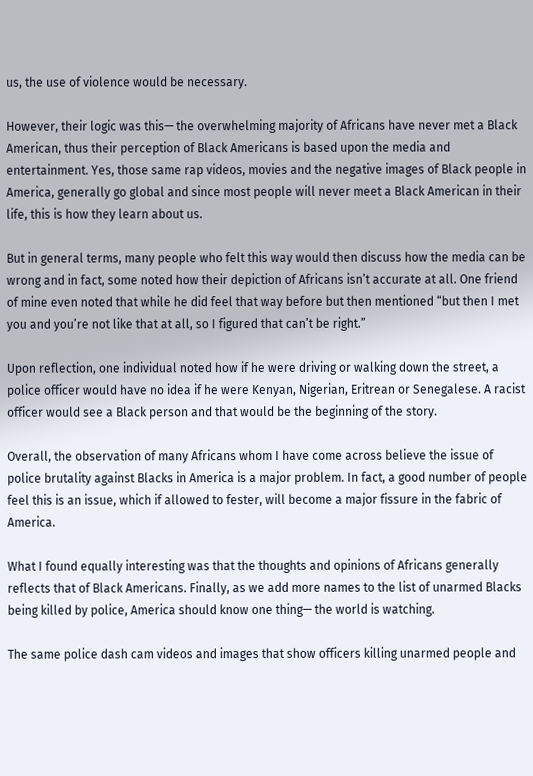us, the use of violence would be necessary.

However, their logic was this— the overwhelming majority of Africans have never met a Black American, thus their perception of Black Americans is based upon the media and entertainment. Yes, those same rap videos, movies and the negative images of Black people in America, generally go global and since most people will never meet a Black American in their life, this is how they learn about us.

But in general terms, many people who felt this way would then discuss how the media can be wrong and in fact, some noted how their depiction of Africans isn’t accurate at all. One friend of mine even noted that while he did feel that way before but then mentioned “but then I met you and you’re not like that at all, so I figured that can’t be right.”

Upon reflection, one individual noted how if he were driving or walking down the street, a police officer would have no idea if he were Kenyan, Nigerian, Eritrean or Senegalese. A racist officer would see a Black person and that would be the beginning of the story.

Overall, the observation of many Africans whom I have come across believe the issue of police brutality against Blacks in America is a major problem. In fact, a good number of people feel this is an issue, which if allowed to fester, will become a major fissure in the fabric of America.

What I found equally interesting was that the thoughts and opinions of Africans generally reflects that of Black Americans. Finally, as we add more names to the list of unarmed Blacks being killed by police, America should know one thing— the world is watching.

The same police dash cam videos and images that show officers killing unarmed people and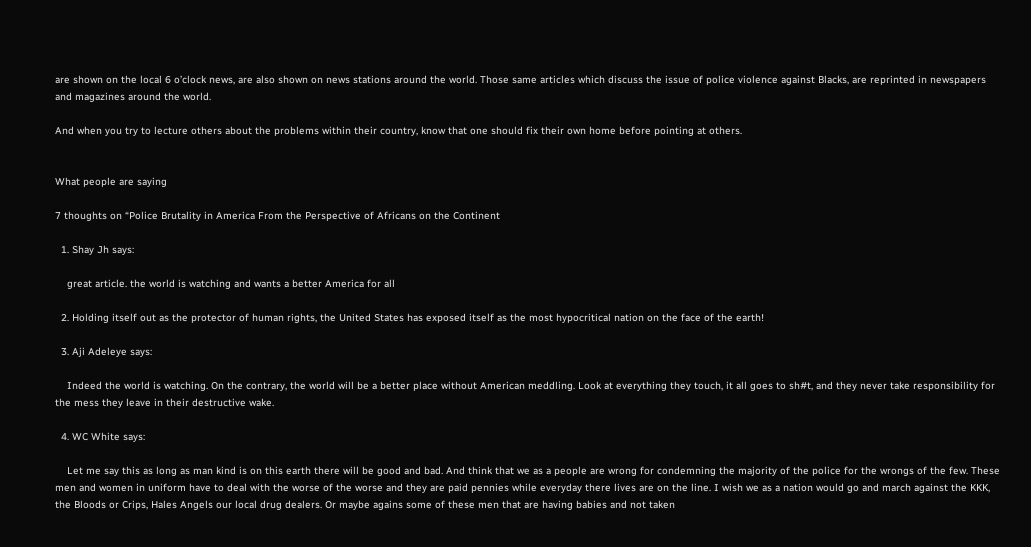are shown on the local 6 o’clock news, are also shown on news stations around the world. Those same articles which discuss the issue of police violence against Blacks, are reprinted in newspapers and magazines around the world.

And when you try to lecture others about the problems within their country, know that one should fix their own home before pointing at others.


What people are saying

7 thoughts on “Police Brutality in America From the Perspective of Africans on the Continent

  1. Shay Jh says:

    great article. the world is watching and wants a better America for all

  2. Holding itself out as the protector of human rights, the United States has exposed itself as the most hypocritical nation on the face of the earth!

  3. Aji Adeleye says:

    Indeed the world is watching. On the contrary, the world will be a better place without American meddling. Look at everything they touch, it all goes to sh#t, and they never take responsibility for the mess they leave in their destructive wake.

  4. WC White says:

    Let me say this as long as man kind is on this earth there will be good and bad. And think that we as a people are wrong for condemning the majority of the police for the wrongs of the few. These men and women in uniform have to deal with the worse of the worse and they are paid pennies while everyday there lives are on the line. I wish we as a nation would go and march against the KKK, the Bloods or Crips, Hales Angels our local drug dealers. Or maybe agains some of these men that are having babies and not taken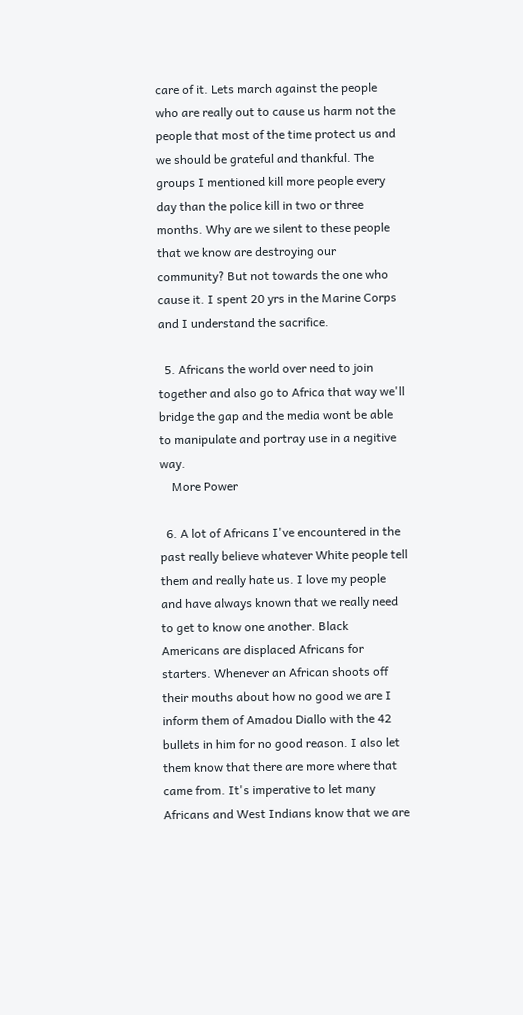care of it. Lets march against the people who are really out to cause us harm not the people that most of the time protect us and we should be grateful and thankful. The groups I mentioned kill more people every day than the police kill in two or three months. Why are we silent to these people that we know are destroying our community? But not towards the one who cause it. I spent 20 yrs in the Marine Corps and I understand the sacrifice.

  5. Africans the world over need to join together and also go to Africa that way we'll bridge the gap and the media wont be able to manipulate and portray use in a negitive way.
    More Power

  6. A lot of Africans I've encountered in the past really believe whatever White people tell them and really hate us. I love my people and have always known that we really need to get to know one another. Black Americans are displaced Africans for starters. Whenever an African shoots off their mouths about how no good we are I inform them of Amadou Diallo with the 42 bullets in him for no good reason. I also let them know that there are more where that came from. It's imperative to let many Africans and West Indians know that we are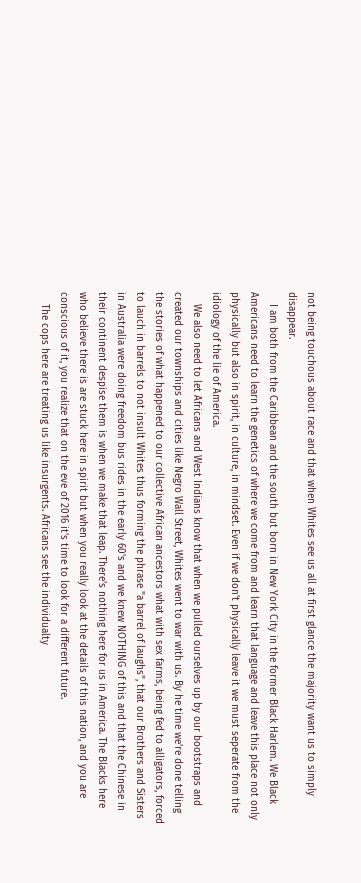not being touchous about race and that when Whites see us all at first glance the majority want us to simply disappear.
    I am both from the Caribbean and the south but born in New York City in the former Black Harlem. We Black Americans need to learn the genetics of where we come from and learn that language and leave this place not only physically but also in spirit, in culture, in mindset. Even if we don't physically leave it we must seperate from the idiology of the lie of America.
    We also need to let Africans and West Indians know that when we pulled ourselves up by our bootstraps and created our townships and cities like Negro Wall Street, Whites went to war with us. By he time we're done telling the stories of what happened to our collective African ancestors what with sex farms, being fed to alligators, forced to lauch in barrels to not insult Whites thus forming the phrase "a barrel of laughs", that our Brothers and Sisters in Australia were doing freedom bus rides in the early 60's and we knew NOTHING of this and that the Chinese in their continent despise them is when we make that leap. There's nothing here for us in America. The Blacks here who believe there is are stuck here in spirit but when you really look at the details of this nation, and you are conscious of it, you realize that on the eve of 2016 it's time to look for a different future.
    The cops here are treating us like insurgents. Africans see the individualty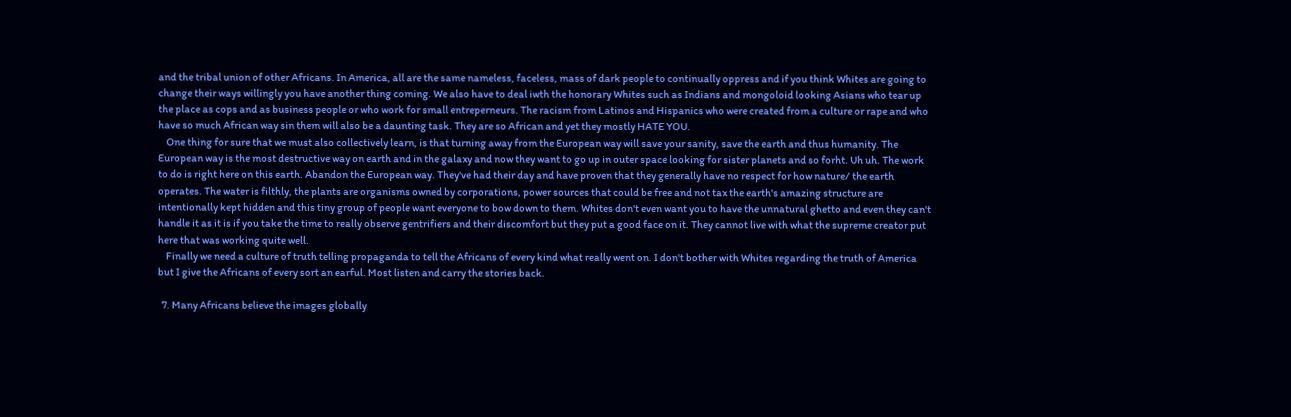and the tribal union of other Africans. In America, all are the same nameless, faceless, mass of dark people to continually oppress and if you think Whites are going to change their ways willingly you have another thing coming. We also have to deal iwth the honorary Whites such as Indians and mongoloid looking Asians who tear up the place as cops and as business people or who work for small entreperneurs. The racism from Latinos and Hispanics who were created from a culture or rape and who have so much African way sin them will also be a daunting task. They are so African and yet they mostly HATE YOU.
    One thing for sure that we must also collectively learn, is that turning away from the European way will save your sanity, save the earth and thus humanity. The European way is the most destructive way on earth and in the galaxy and now they want to go up in outer space looking for sister planets and so forht. Uh uh. The work to do is right here on this earth. Abandon the European way. They've had their day and have proven that they generally have no respect for how nature/ the earth operates. The water is filthly, the plants are organisms owned by corporations, power sources that could be free and not tax the earth's amazing structure are intentionally kept hidden and this tiny group of people want everyone to bow down to them. Whites don't even want you to have the unnatural ghetto and even they can't handle it as it is if you take the time to really observe gentrifiers and their discomfort but they put a good face on it. They cannot live with what the supreme creator put here that was working quite well.
    Finally we need a culture of truth telling propaganda to tell the Africans of every kind what really went on. I don't bother with Whites regarding the truth of America but I give the Africans of every sort an earful. Most listen and carry the stories back.

  7. Many Africans believe the images globally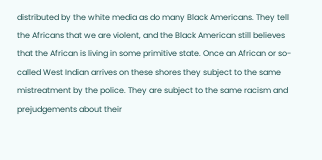distributed by the white media as do many Black Americans. They tell the Africans that we are violent, and the Black American still believes that the African is living in some primitive state. Once an African or so-called West Indian arrives on these shores they subject to the same mistreatment by the police. They are subject to the same racism and prejudgements about their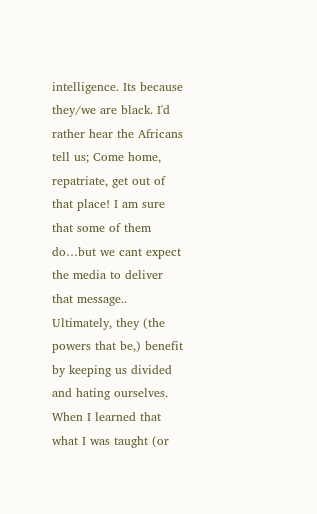intelligence. Its because they/we are black. I'd rather hear the Africans tell us; Come home, repatriate, get out of that place! I am sure that some of them do…but we cant expect the media to deliver that message.. Ultimately, they (the powers that be,) benefit by keeping us divided and hating ourselves. When I learned that what I was taught (or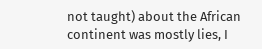not taught) about the African continent was mostly lies, I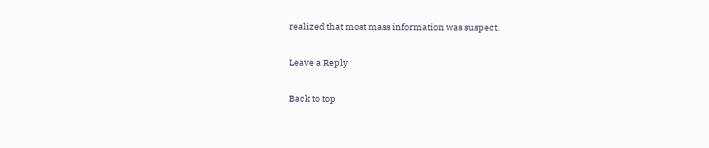realized that most mass information was suspect.

Leave a Reply

Back to top